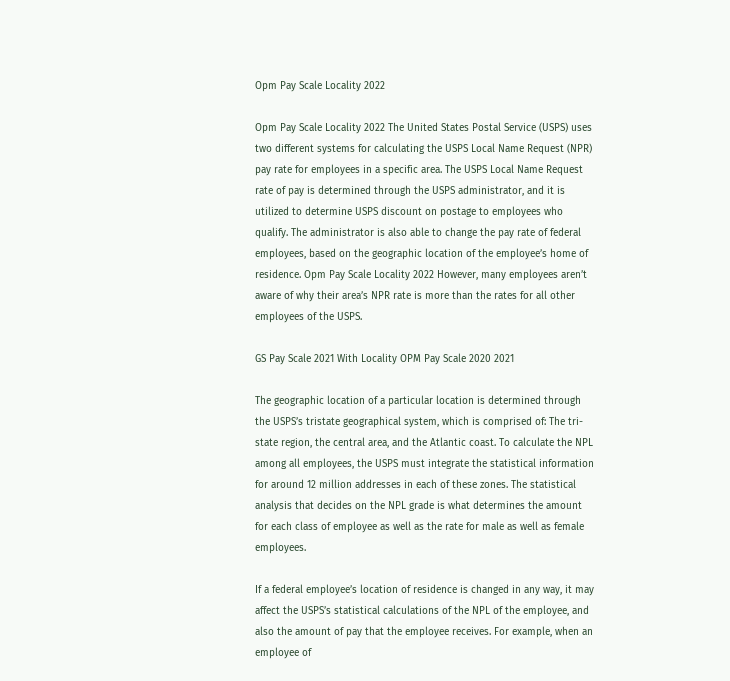Opm Pay Scale Locality 2022

Opm Pay Scale Locality 2022 The United States Postal Service (USPS) uses two different systems for calculating the USPS Local Name Request (NPR) pay rate for employees in a specific area. The USPS Local Name Request rate of pay is determined through the USPS administrator, and it is utilized to determine USPS discount on postage to employees who qualify. The administrator is also able to change the pay rate of federal employees, based on the geographic location of the employee’s home of residence. Opm Pay Scale Locality 2022 However, many employees aren’t aware of why their area’s NPR rate is more than the rates for all other employees of the USPS.

GS Pay Scale 2021 With Locality OPM Pay Scale 2020 2021

The geographic location of a particular location is determined through the USPS’s tristate geographical system, which is comprised of: The tri-state region, the central area, and the Atlantic coast. To calculate the NPL among all employees, the USPS must integrate the statistical information for around 12 million addresses in each of these zones. The statistical analysis that decides on the NPL grade is what determines the amount for each class of employee as well as the rate for male as well as female employees.

If a federal employee’s location of residence is changed in any way, it may affect the USPS’s statistical calculations of the NPL of the employee, and also the amount of pay that the employee receives. For example, when an employee of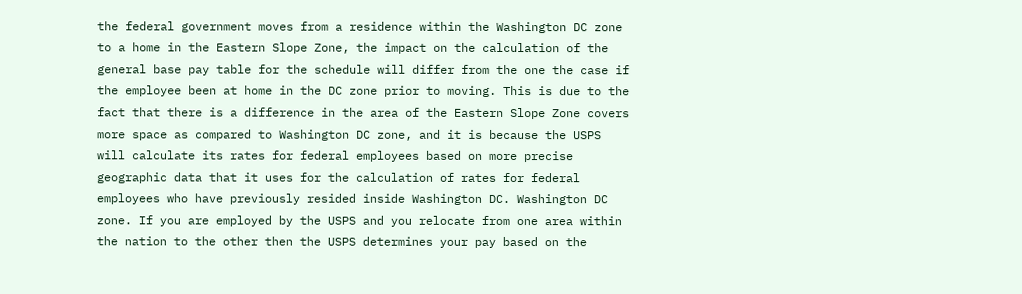the federal government moves from a residence within the Washington DC zone to a home in the Eastern Slope Zone, the impact on the calculation of the general base pay table for the schedule will differ from the one the case if the employee been at home in the DC zone prior to moving. This is due to the fact that there is a difference in the area of the Eastern Slope Zone covers more space as compared to Washington DC zone, and it is because the USPS will calculate its rates for federal employees based on more precise geographic data that it uses for the calculation of rates for federal employees who have previously resided inside Washington DC. Washington DC zone. If you are employed by the USPS and you relocate from one area within the nation to the other then the USPS determines your pay based on the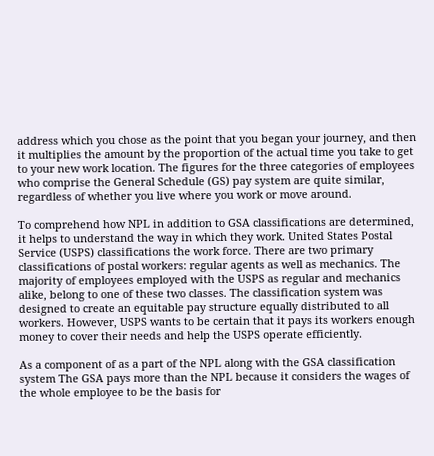address which you chose as the point that you began your journey, and then it multiplies the amount by the proportion of the actual time you take to get to your new work location. The figures for the three categories of employees who comprise the General Schedule (GS) pay system are quite similar, regardless of whether you live where you work or move around.

To comprehend how NPL in addition to GSA classifications are determined, it helps to understand the way in which they work. United States Postal Service (USPS) classifications the work force. There are two primary classifications of postal workers: regular agents as well as mechanics. The majority of employees employed with the USPS as regular and mechanics alike, belong to one of these two classes. The classification system was designed to create an equitable pay structure equally distributed to all workers. However, USPS wants to be certain that it pays its workers enough money to cover their needs and help the USPS operate efficiently.

As a component of as a part of the NPL along with the GSA classification system The GSA pays more than the NPL because it considers the wages of the whole employee to be the basis for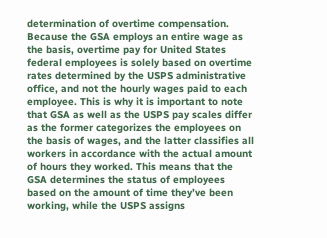determination of overtime compensation. Because the GSA employs an entire wage as the basis, overtime pay for United States federal employees is solely based on overtime rates determined by the USPS administrative office, and not the hourly wages paid to each employee. This is why it is important to note that GSA as well as the USPS pay scales differ as the former categorizes the employees on the basis of wages, and the latter classifies all workers in accordance with the actual amount of hours they worked. This means that the GSA determines the status of employees based on the amount of time they’ve been working, while the USPS assigns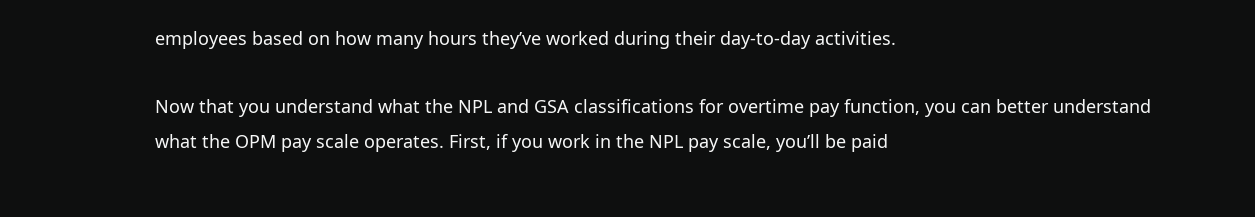employees based on how many hours they’ve worked during their day-to-day activities.

Now that you understand what the NPL and GSA classifications for overtime pay function, you can better understand what the OPM pay scale operates. First, if you work in the NPL pay scale, you’ll be paid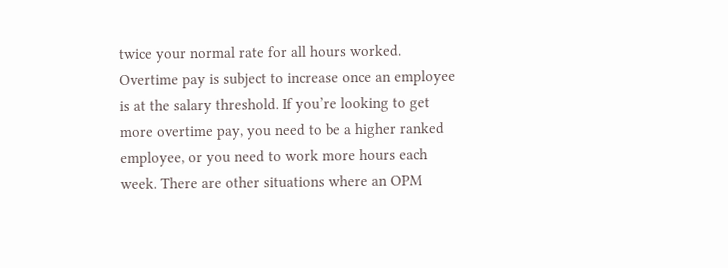twice your normal rate for all hours worked. Overtime pay is subject to increase once an employee is at the salary threshold. If you’re looking to get more overtime pay, you need to be a higher ranked employee, or you need to work more hours each week. There are other situations where an OPM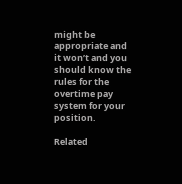might be appropriate and it won’t and you should know the rules for the overtime pay system for your position.

Related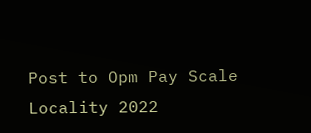Post to Opm Pay Scale Locality 2022